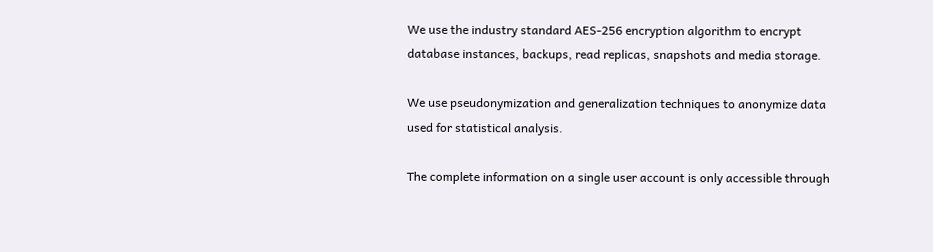We use the industry standard AES-256 encryption algorithm to encrypt database instances, backups, read replicas, snapshots and media storage.

We use pseudonymization and generalization techniques to anonymize data used for statistical analysis.

The complete information on a single user account is only accessible through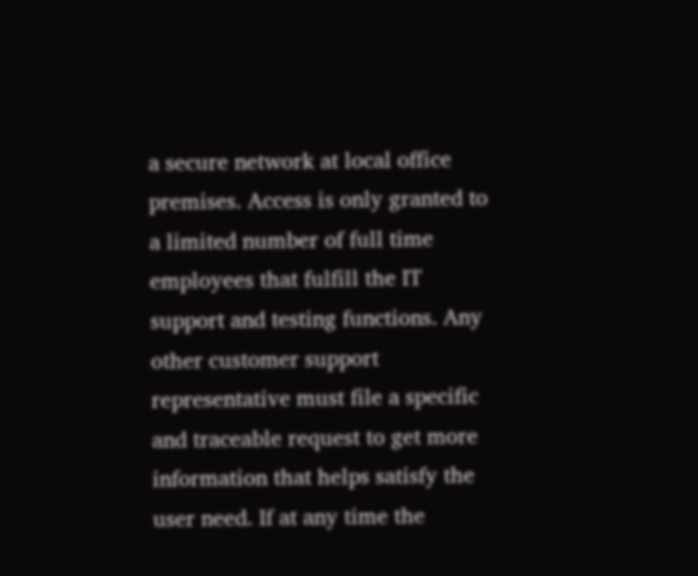a secure network at local office premises. Access is only granted to a limited number of full time employees that fulfill the IT support and testing functions. Any other customer support representative must file a specific and traceable request to get more information that helps satisfy the user need. If at any time the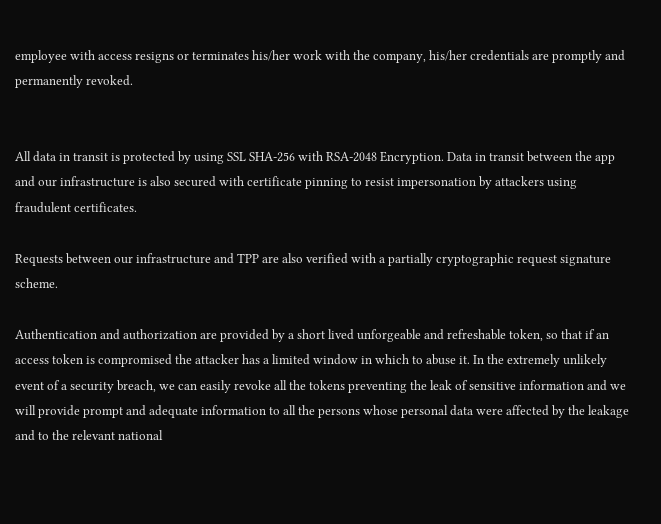employee with access resigns or terminates his/her work with the company, his/her credentials are promptly and permanently revoked.


All data in transit is protected by using SSL SHA-256 with RSA-2048 Encryption. Data in transit between the app and our infrastructure is also secured with certificate pinning to resist impersonation by attackers using fraudulent certificates.

Requests between our infrastructure and TPP are also verified with a partially cryptographic request signature scheme.

Authentication and authorization are provided by a short lived unforgeable and refreshable token, so that if an access token is compromised the attacker has a limited window in which to abuse it. In the extremely unlikely event of a security breach, we can easily revoke all the tokens preventing the leak of sensitive information and we will provide prompt and adequate information to all the persons whose personal data were affected by the leakage and to the relevant national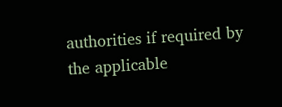authorities if required by the applicable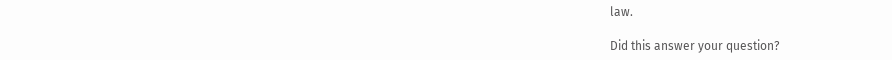law.

Did this answer your question?